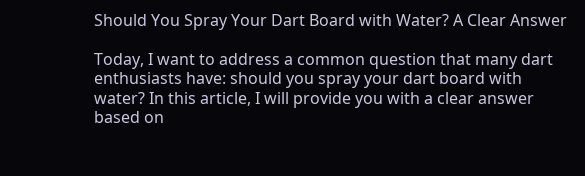Should You Spray Your Dart Board with Water? A Clear Answer

Today, I want to address a common question that many dart enthusiasts have: should you spray your dart board with water? In this article, I will provide you with a clear answer based on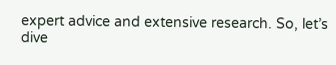expert advice and extensive research. So, let’s dive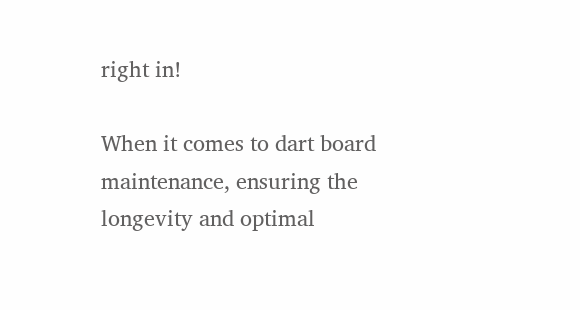right in!

When it comes to dart board maintenance, ensuring the longevity and optimal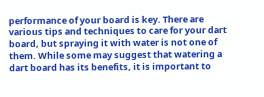performance of your board is key. There are various tips and techniques to care for your dart board, but spraying it with water is not one of them. While some may suggest that watering a dart board has its benefits, it is important to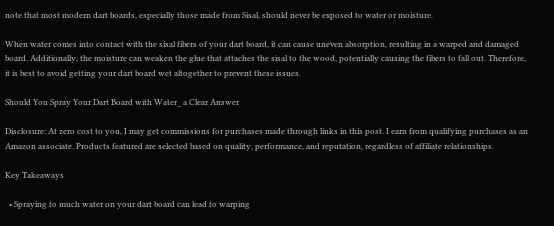note that most modern dart boards, especially those made from Sisal, should never be exposed to water or moisture.

When water comes into contact with the sisal fibers of your dart board, it can cause uneven absorption, resulting in a warped and damaged board. Additionally, the moisture can weaken the glue that attaches the sisal to the wood, potentially causing the fibers to fall out. Therefore, it is best to avoid getting your dart board wet altogether to prevent these issues.

Should You Spray Your Dart Board with Water_ a Clear Answer

Disclosure: At zero cost to you, I may get commissions for purchases made through links in this post. I earn from qualifying purchases as an Amazon associate. Products featured are selected based on quality, performance, and reputation, regardless of affiliate relationships.

Key Takeaways

  • Spraying to much water on your dart board can lead to warping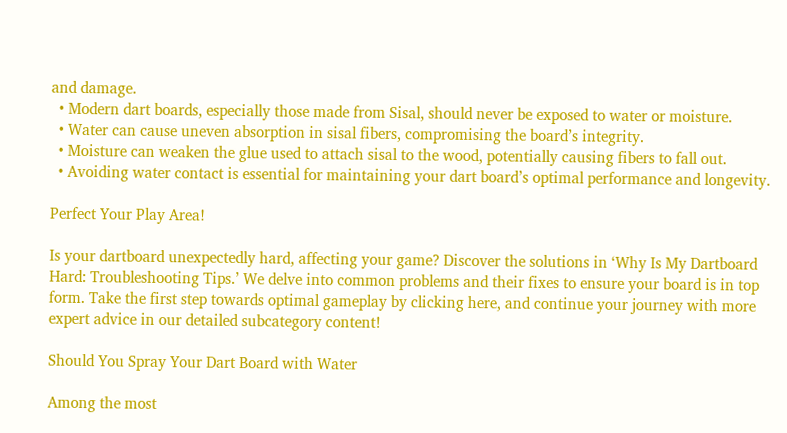and damage.
  • Modern dart boards, especially those made from Sisal, should never be exposed to water or moisture.
  • Water can cause uneven absorption in sisal fibers, compromising the board’s integrity.
  • Moisture can weaken the glue used to attach sisal to the wood, potentially causing fibers to fall out.
  • Avoiding water contact is essential for maintaining your dart board’s optimal performance and longevity.

Perfect Your Play Area!

Is your dartboard unexpectedly hard, affecting your game? Discover the solutions in ‘Why Is My Dartboard Hard: Troubleshooting Tips.’ We delve into common problems and their fixes to ensure your board is in top form. Take the first step towards optimal gameplay by clicking here, and continue your journey with more expert advice in our detailed subcategory content!

Should You Spray Your Dart Board with Water

Among the most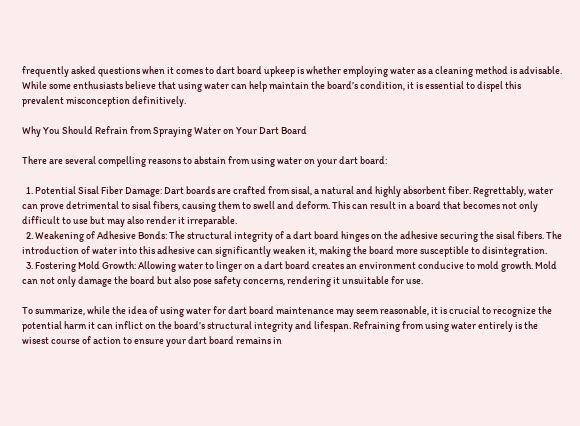frequently asked questions when it comes to dart board upkeep is whether employing water as a cleaning method is advisable. While some enthusiasts believe that using water can help maintain the board’s condition, it is essential to dispel this prevalent misconception definitively.

Why You Should Refrain from Spraying Water on Your Dart Board

There are several compelling reasons to abstain from using water on your dart board:

  1. Potential Sisal Fiber Damage: Dart boards are crafted from sisal, a natural and highly absorbent fiber. Regrettably, water can prove detrimental to sisal fibers, causing them to swell and deform. This can result in a board that becomes not only difficult to use but may also render it irreparable.
  2. Weakening of Adhesive Bonds: The structural integrity of a dart board hinges on the adhesive securing the sisal fibers. The introduction of water into this adhesive can significantly weaken it, making the board more susceptible to disintegration.
  3. Fostering Mold Growth: Allowing water to linger on a dart board creates an environment conducive to mold growth. Mold can not only damage the board but also pose safety concerns, rendering it unsuitable for use.

To summarize, while the idea of using water for dart board maintenance may seem reasonable, it is crucial to recognize the potential harm it can inflict on the board’s structural integrity and lifespan. Refraining from using water entirely is the wisest course of action to ensure your dart board remains in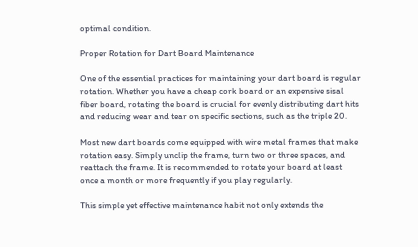optimal condition.

Proper Rotation for Dart Board Maintenance

One of the essential practices for maintaining your dart board is regular rotation. Whether you have a cheap cork board or an expensive sisal fiber board, rotating the board is crucial for evenly distributing dart hits and reducing wear and tear on specific sections, such as the triple 20.

Most new dart boards come equipped with wire metal frames that make rotation easy. Simply unclip the frame, turn two or three spaces, and reattach the frame. It is recommended to rotate your board at least once a month or more frequently if you play regularly.

This simple yet effective maintenance habit not only extends the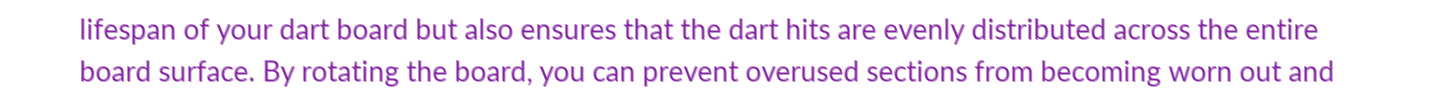lifespan of your dart board but also ensures that the dart hits are evenly distributed across the entire board surface. By rotating the board, you can prevent overused sections from becoming worn out and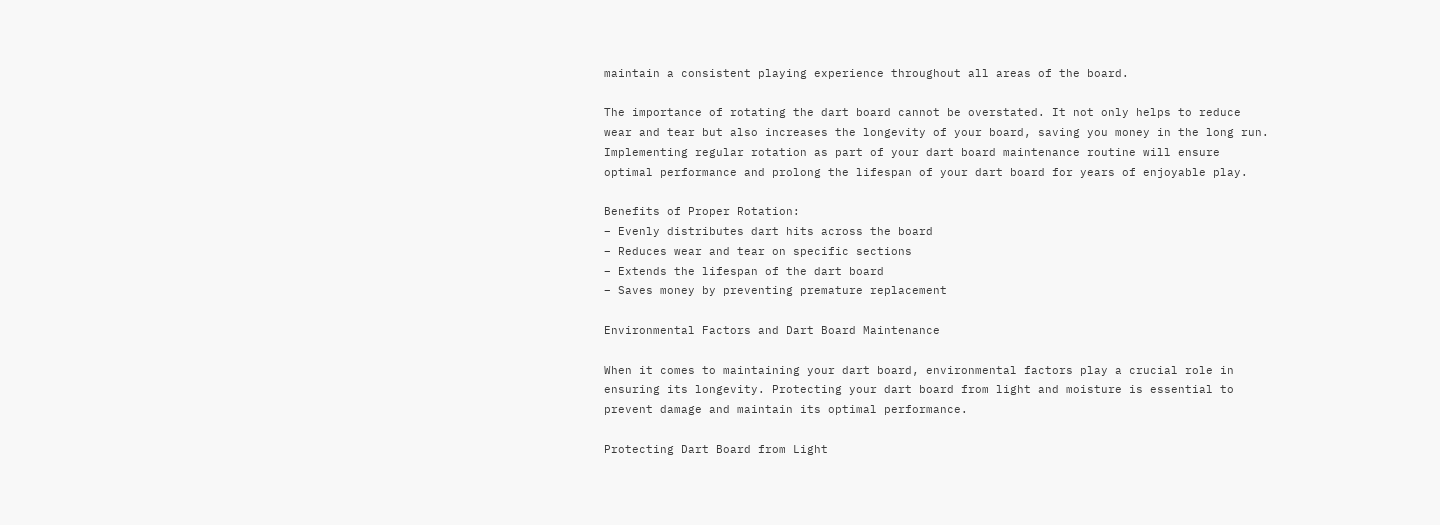maintain a consistent playing experience throughout all areas of the board.

The importance of rotating the dart board cannot be overstated. It not only helps to reduce wear and tear but also increases the longevity of your board, saving you money in the long run. Implementing regular rotation as part of your dart board maintenance routine will ensure optimal performance and prolong the lifespan of your dart board for years of enjoyable play.

Benefits of Proper Rotation:
– Evenly distributes dart hits across the board
– Reduces wear and tear on specific sections
– Extends the lifespan of the dart board
– Saves money by preventing premature replacement

Environmental Factors and Dart Board Maintenance

When it comes to maintaining your dart board, environmental factors play a crucial role in ensuring its longevity. Protecting your dart board from light and moisture is essential to prevent damage and maintain its optimal performance.

Protecting Dart Board from Light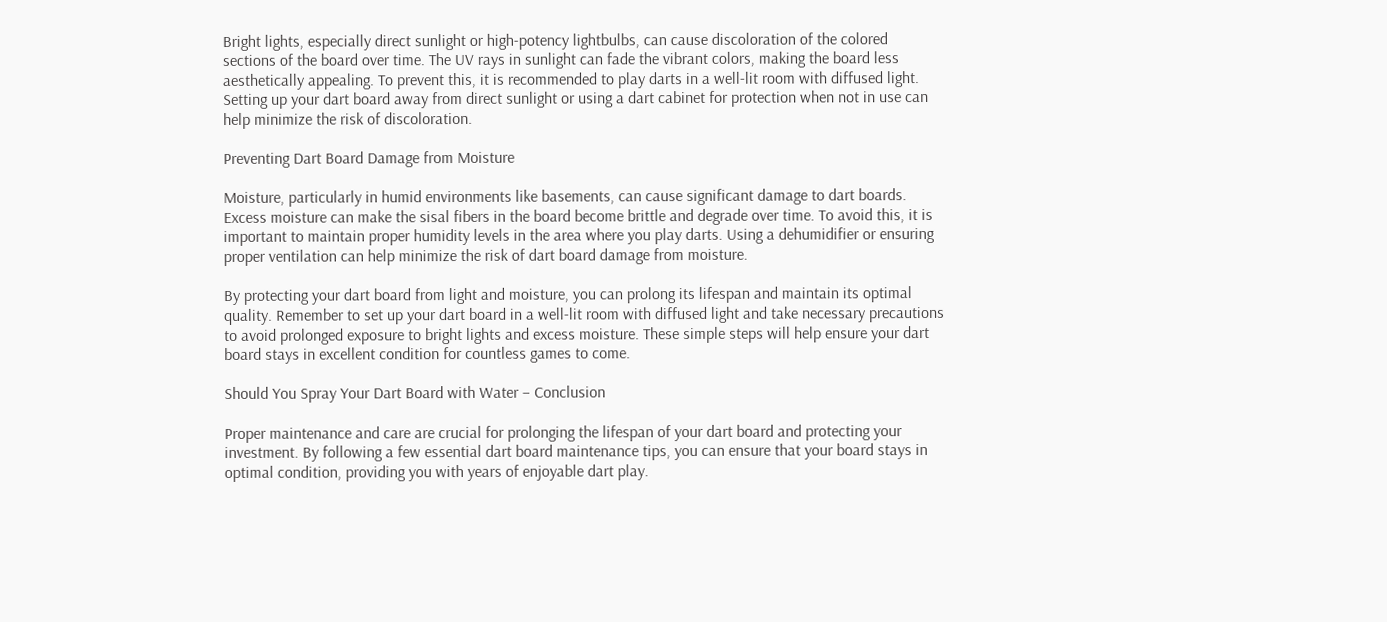Bright lights, especially direct sunlight or high-potency lightbulbs, can cause discoloration of the colored sections of the board over time. The UV rays in sunlight can fade the vibrant colors, making the board less aesthetically appealing. To prevent this, it is recommended to play darts in a well-lit room with diffused light. Setting up your dart board away from direct sunlight or using a dart cabinet for protection when not in use can help minimize the risk of discoloration.

Preventing Dart Board Damage from Moisture

Moisture, particularly in humid environments like basements, can cause significant damage to dart boards. Excess moisture can make the sisal fibers in the board become brittle and degrade over time. To avoid this, it is important to maintain proper humidity levels in the area where you play darts. Using a dehumidifier or ensuring proper ventilation can help minimize the risk of dart board damage from moisture.

By protecting your dart board from light and moisture, you can prolong its lifespan and maintain its optimal quality. Remember to set up your dart board in a well-lit room with diffused light and take necessary precautions to avoid prolonged exposure to bright lights and excess moisture. These simple steps will help ensure your dart board stays in excellent condition for countless games to come.

Should You Spray Your Dart Board with Water – Conclusion

Proper maintenance and care are crucial for prolonging the lifespan of your dart board and protecting your investment. By following a few essential dart board maintenance tips, you can ensure that your board stays in optimal condition, providing you with years of enjoyable dart play.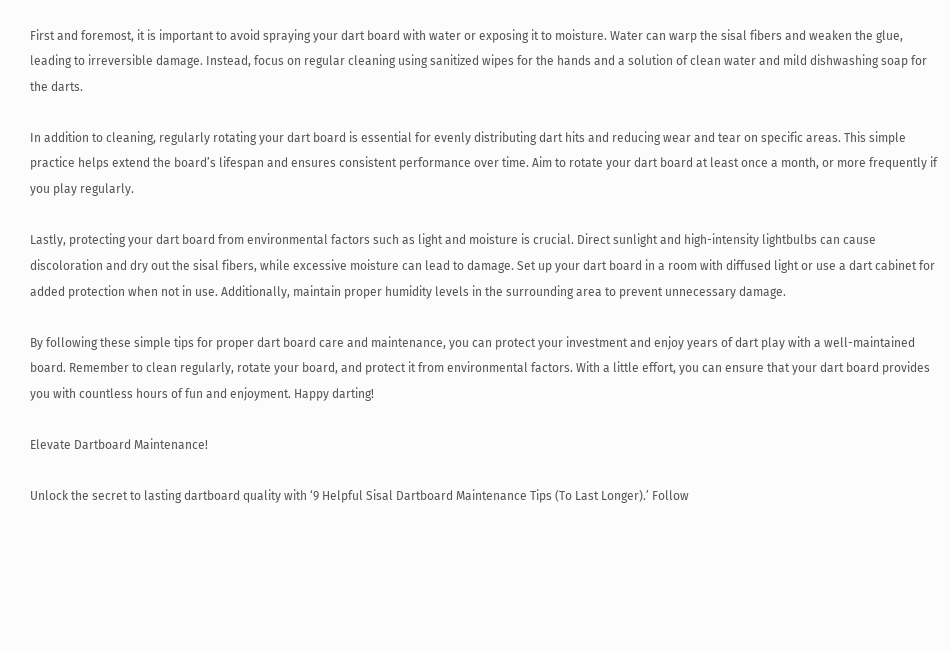First and foremost, it is important to avoid spraying your dart board with water or exposing it to moisture. Water can warp the sisal fibers and weaken the glue, leading to irreversible damage. Instead, focus on regular cleaning using sanitized wipes for the hands and a solution of clean water and mild dishwashing soap for the darts.

In addition to cleaning, regularly rotating your dart board is essential for evenly distributing dart hits and reducing wear and tear on specific areas. This simple practice helps extend the board’s lifespan and ensures consistent performance over time. Aim to rotate your dart board at least once a month, or more frequently if you play regularly.

Lastly, protecting your dart board from environmental factors such as light and moisture is crucial. Direct sunlight and high-intensity lightbulbs can cause discoloration and dry out the sisal fibers, while excessive moisture can lead to damage. Set up your dart board in a room with diffused light or use a dart cabinet for added protection when not in use. Additionally, maintain proper humidity levels in the surrounding area to prevent unnecessary damage.

By following these simple tips for proper dart board care and maintenance, you can protect your investment and enjoy years of dart play with a well-maintained board. Remember to clean regularly, rotate your board, and protect it from environmental factors. With a little effort, you can ensure that your dart board provides you with countless hours of fun and enjoyment. Happy darting!

Elevate Dartboard Maintenance!

Unlock the secret to lasting dartboard quality with ‘9 Helpful Sisal Dartboard Maintenance Tips (To Last Longer).’ Follow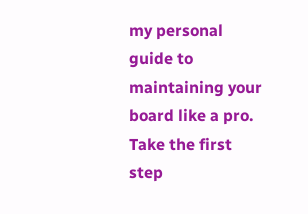my personal guide to maintaining your board like a pro. Take the first step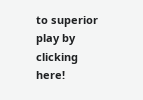to superior play by clicking here!